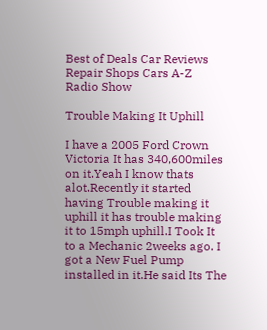Best of Deals Car Reviews Repair Shops Cars A-Z Radio Show

Trouble Making It Uphill

I have a 2005 Ford Crown Victoria It has 340,600miles on it.Yeah I know thats alot.Recently it started having Trouble making it uphill it has trouble making it to 15mph uphill.I Took It to a Mechanic 2weeks ago. I got a New Fuel Pump installed in it.He said Its The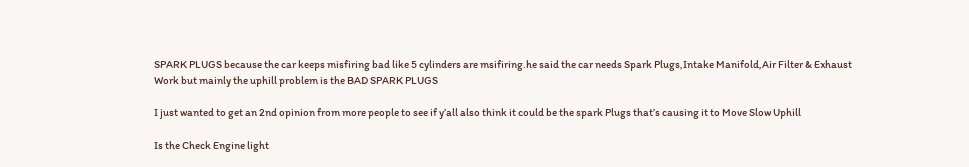SPARK PLUGS because the car keeps misfiring bad like 5 cylinders are msifiring.he said the car needs Spark Plugs,Intake Manifold,Air Filter & Exhaust Work but mainly the uphill problem is the BAD SPARK PLUGS

I just wanted to get an 2nd opinion from more people to see if y’all also think it could be the spark Plugs that’s causing it to Move Slow Uphill

Is the Check Engine light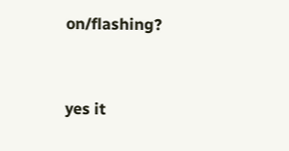on/flashing?


yes it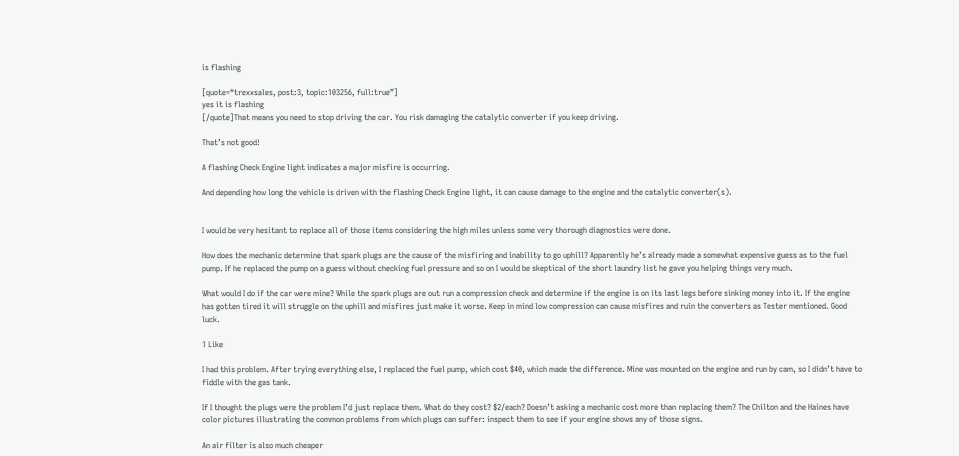is flashing

[quote=“trexxsales, post:3, topic:103256, full:true”]
yes it is flashing
[/quote]That means you need to stop driving the car. You risk damaging the catalytic converter if you keep driving.

That’s not good!

A flashing Check Engine light indicates a major misfire is occurring.

And depending how long the vehicle is driven with the flashing Check Engine light, it can cause damage to the engine and the catalytic converter(s).


I would be very hesitant to replace all of those items considering the high miles unless some very thorough diagnostics were done.

How does the mechanic determine that spark plugs are the cause of the misfiring and inability to go uphill? Apparently he’s already made a somewhat expensive guess as to the fuel pump. If he replaced the pump on a guess without checking fuel pressure and so on I would be skeptical of the short laundry list he gave you helping things very much.

What would I do if the car were mine? While the spark plugs are out run a compression check and determine if the engine is on its last legs before sinking money into it. If the engine has gotten tired it will struggle on the uphill and misfires just make it worse. Keep in mind low compression can cause misfires and ruin the converters as Tester mentioned. Good luck.

1 Like

I had this problem. After trying everything else, I replaced the fuel pump, which cost $40, which made the difference. Mine was mounted on the engine and run by cam, so I didn’t have to fiddle with the gas tank.

If I thought the plugs were the problem I’d just replace them. What do they cost? $2/each? Doesn’t asking a mechanic cost more than replacing them? The Chilton and the Haines have color pictures illustrating the common problems from which plugs can suffer: inspect them to see if your engine shows any of those signs.

An air filter is also much cheaper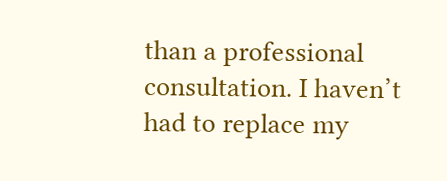than a professional consultation. I haven’t had to replace my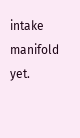intake manifold yet.